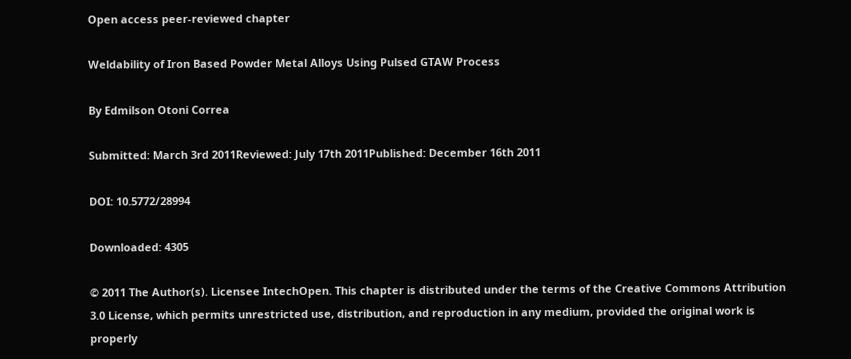Open access peer-reviewed chapter

Weldability of Iron Based Powder Metal Alloys Using Pulsed GTAW Process

By Edmilson Otoni Correa

Submitted: March 3rd 2011Reviewed: July 17th 2011Published: December 16th 2011

DOI: 10.5772/28994

Downloaded: 4305

© 2011 The Author(s). Licensee IntechOpen. This chapter is distributed under the terms of the Creative Commons Attribution 3.0 License, which permits unrestricted use, distribution, and reproduction in any medium, provided the original work is properly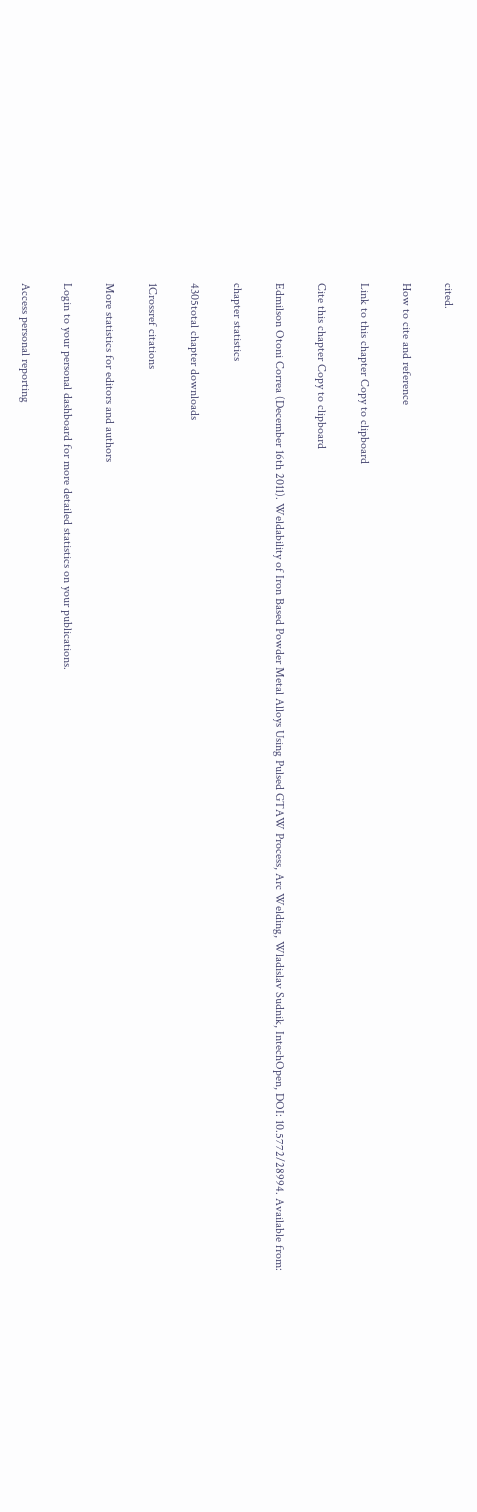cited.

How to cite and reference

Link to this chapter Copy to clipboard

Cite this chapter Copy to clipboard

Edmilson Otoni Correa (December 16th 2011). Weldability of Iron Based Powder Metal Alloys Using Pulsed GTAW Process, Arc Welding, Wladislav Sudnik, IntechOpen, DOI: 10.5772/28994. Available from:

chapter statistics

4305total chapter downloads

1Crossref citations

More statistics for editors and authors

Login to your personal dashboard for more detailed statistics on your publications.

Access personal reporting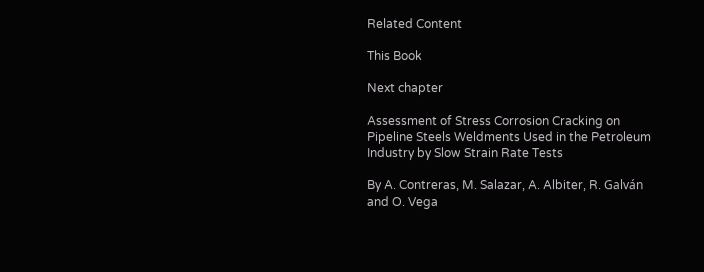Related Content

This Book

Next chapter

Assessment of Stress Corrosion Cracking on Pipeline Steels Weldments Used in the Petroleum Industry by Slow Strain Rate Tests

By A. Contreras, M. Salazar, A. Albiter, R. Galván and O. Vega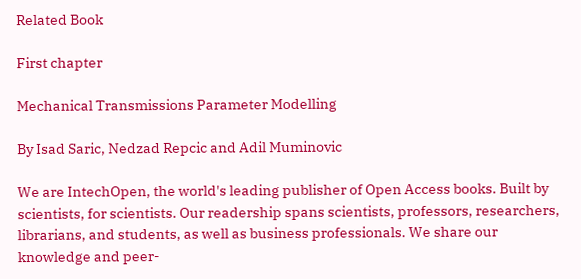Related Book

First chapter

Mechanical Transmissions Parameter Modelling

By Isad Saric, Nedzad Repcic and Adil Muminovic

We are IntechOpen, the world's leading publisher of Open Access books. Built by scientists, for scientists. Our readership spans scientists, professors, researchers, librarians, and students, as well as business professionals. We share our knowledge and peer-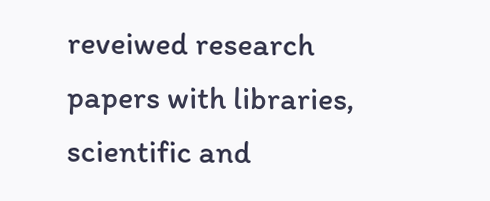reveiwed research papers with libraries, scientific and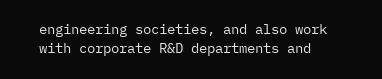engineering societies, and also work with corporate R&D departments and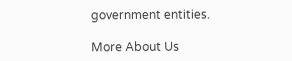government entities.

More About Us